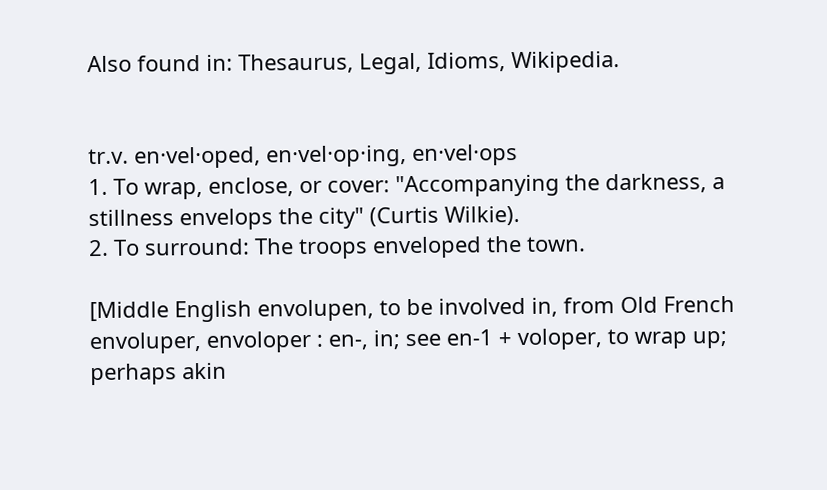Also found in: Thesaurus, Legal, Idioms, Wikipedia.


tr.v. en·vel·oped, en·vel·op·ing, en·vel·ops
1. To wrap, enclose, or cover: "Accompanying the darkness, a stillness envelops the city" (Curtis Wilkie).
2. To surround: The troops enveloped the town.

[Middle English envolupen, to be involved in, from Old French envoluper, envoloper : en-, in; see en-1 + voloper, to wrap up; perhaps akin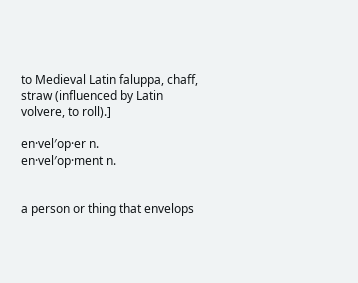to Medieval Latin faluppa, chaff, straw (influenced by Latin volvere, to roll).]

en·vel′op·er n.
en·vel′op·ment n.


a person or thing that envelops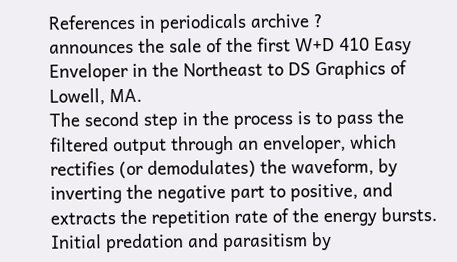References in periodicals archive ?
announces the sale of the first W+D 410 Easy Enveloper in the Northeast to DS Graphics of Lowell, MA.
The second step in the process is to pass the filtered output through an enveloper, which rectifies (or demodulates) the waveform, by inverting the negative part to positive, and extracts the repetition rate of the energy bursts.
Initial predation and parasitism by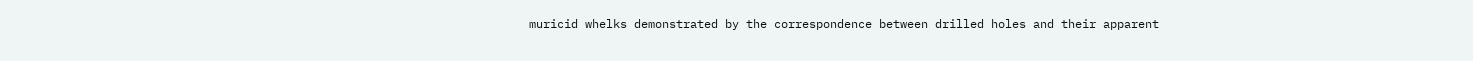muricid whelks demonstrated by the correspondence between drilled holes and their apparent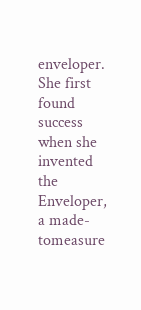enveloper.
She first found success when she invented the Enveloper, a made-tomeasure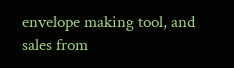envelope making tool, and sales from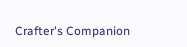Crafter's Companion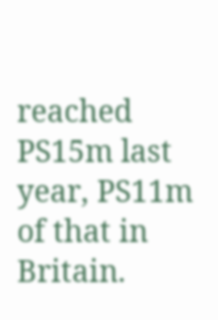reached PS15m last year, PS11m of that in Britain.